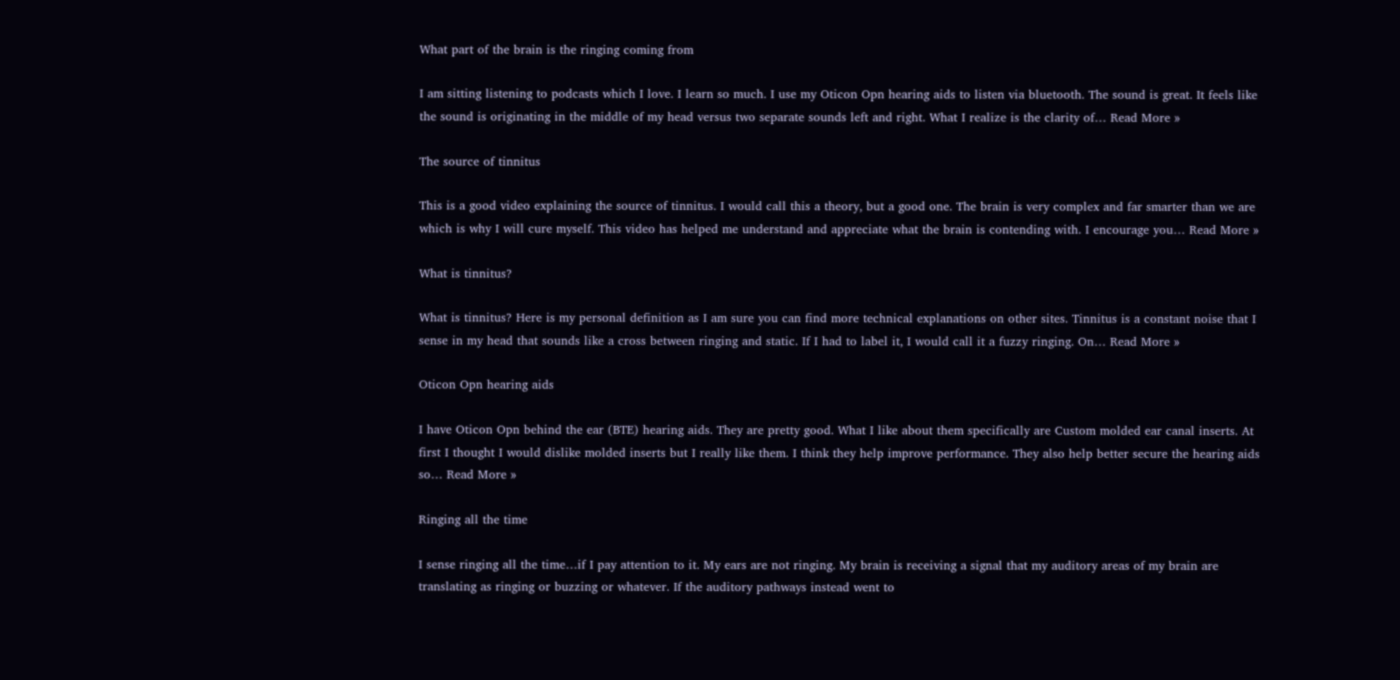What part of the brain is the ringing coming from

I am sitting listening to podcasts which I love. I learn so much. I use my Oticon Opn hearing aids to listen via bluetooth. The sound is great. It feels like the sound is originating in the middle of my head versus two separate sounds left and right. What I realize is the clarity of… Read More »

The source of tinnitus

This is a good video explaining the source of tinnitus. I would call this a theory, but a good one. The brain is very complex and far smarter than we are which is why I will cure myself. This video has helped me understand and appreciate what the brain is contending with. I encourage you… Read More »

What is tinnitus?

What is tinnitus? Here is my personal definition as I am sure you can find more technical explanations on other sites. Tinnitus is a constant noise that I sense in my head that sounds like a cross between ringing and static. If I had to label it, I would call it a fuzzy ringing. On… Read More »

Oticon Opn hearing aids

I have Oticon Opn behind the ear (BTE) hearing aids. They are pretty good. What I like about them specifically are Custom molded ear canal inserts. At first I thought I would dislike molded inserts but I really like them. I think they help improve performance. They also help better secure the hearing aids so… Read More »

Ringing all the time

I sense ringing all the time…if I pay attention to it. My ears are not ringing. My brain is receiving a signal that my auditory areas of my brain are translating as ringing or buzzing or whatever. If the auditory pathways instead went to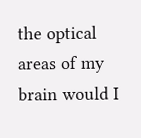the optical areas of my brain would I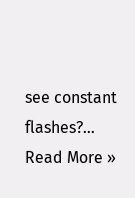see constant flashes?… Read More »